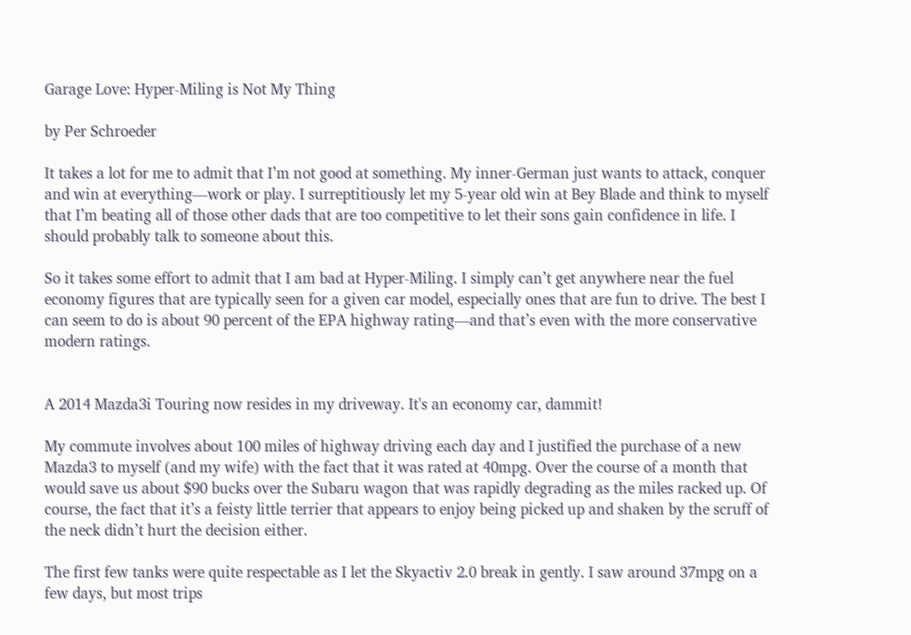Garage Love: Hyper-Miling is Not My Thing

by Per Schroeder

It takes a lot for me to admit that I’m not good at something. My inner-German just wants to attack, conquer and win at everything—work or play. I surreptitiously let my 5-year old win at Bey Blade and think to myself that I’m beating all of those other dads that are too competitive to let their sons gain confidence in life. I should probably talk to someone about this.

So it takes some effort to admit that I am bad at Hyper-Miling. I simply can’t get anywhere near the fuel economy figures that are typically seen for a given car model, especially ones that are fun to drive. The best I can seem to do is about 90 percent of the EPA highway rating—and that’s even with the more conservative modern ratings.


A 2014 Mazda3i Touring now resides in my driveway. It's an economy car, dammit!

My commute involves about 100 miles of highway driving each day and I justified the purchase of a new Mazda3 to myself (and my wife) with the fact that it was rated at 40mpg. Over the course of a month that would save us about $90 bucks over the Subaru wagon that was rapidly degrading as the miles racked up. Of course, the fact that it’s a feisty little terrier that appears to enjoy being picked up and shaken by the scruff of the neck didn’t hurt the decision either.

The first few tanks were quite respectable as I let the Skyactiv 2.0 break in gently. I saw around 37mpg on a few days, but most trips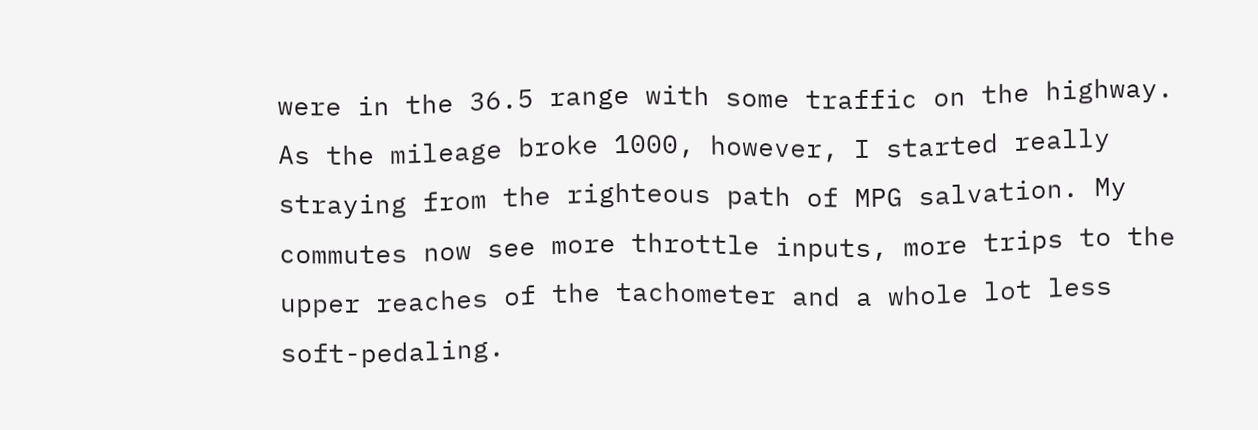were in the 36.5 range with some traffic on the highway. As the mileage broke 1000, however, I started really straying from the righteous path of MPG salvation. My commutes now see more throttle inputs, more trips to the upper reaches of the tachometer and a whole lot less soft-pedaling.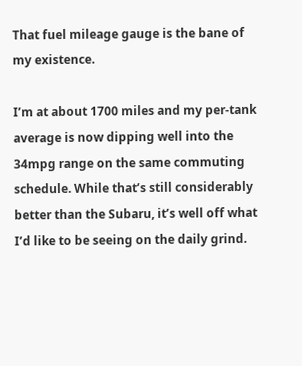That fuel mileage gauge is the bane of my existence.

I’m at about 1700 miles and my per-tank average is now dipping well into the 34mpg range on the same commuting schedule. While that’s still considerably better than the Subaru, it’s well off what I’d like to be seeing on the daily grind.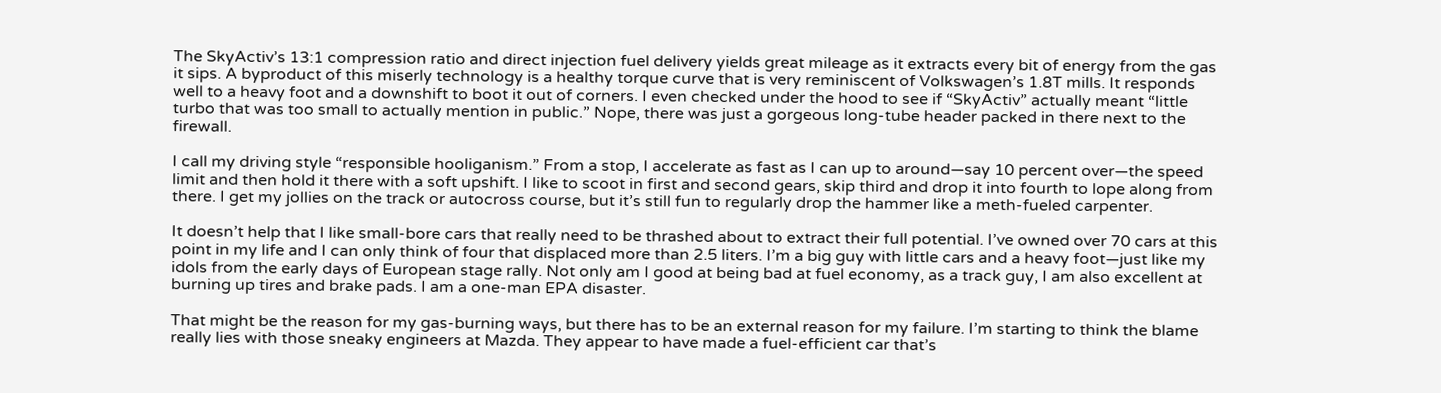The SkyActiv’s 13:1 compression ratio and direct injection fuel delivery yields great mileage as it extracts every bit of energy from the gas it sips. A byproduct of this miserly technology is a healthy torque curve that is very reminiscent of Volkswagen’s 1.8T mills. It responds well to a heavy foot and a downshift to boot it out of corners. I even checked under the hood to see if “SkyActiv” actually meant “little turbo that was too small to actually mention in public.” Nope, there was just a gorgeous long-tube header packed in there next to the firewall.

I call my driving style “responsible hooliganism.” From a stop, I accelerate as fast as I can up to around—say 10 percent over—the speed limit and then hold it there with a soft upshift. I like to scoot in first and second gears, skip third and drop it into fourth to lope along from there. I get my jollies on the track or autocross course, but it’s still fun to regularly drop the hammer like a meth-fueled carpenter.

It doesn’t help that I like small-bore cars that really need to be thrashed about to extract their full potential. I’ve owned over 70 cars at this point in my life and I can only think of four that displaced more than 2.5 liters. I’m a big guy with little cars and a heavy foot—just like my idols from the early days of European stage rally. Not only am I good at being bad at fuel economy, as a track guy, I am also excellent at burning up tires and brake pads. I am a one-man EPA disaster.

That might be the reason for my gas-burning ways, but there has to be an external reason for my failure. I’m starting to think the blame really lies with those sneaky engineers at Mazda. They appear to have made a fuel-efficient car that’s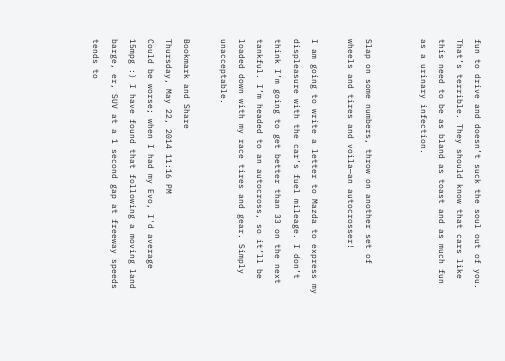fun to drive and doesn’t suck the soul out of you. That’s terrible. They should know that cars like this need to be as bland as toast and as much fun as a urinary infection.


Slap on some numbers, throw on another set of wheels and tires and voila—an autocrosser!

I am going to write a letter to Mazda to express my displeasure with the car’s fuel mileage. I don’t think I’m going to get better than 33 on the next tankful. I’m headed to an autocross, so it’ll be loaded down with my race tires and gear. Simply unacceptable.

Bookmark and Share
Thursday, May 22, 2014 11:16 PM
Could be worse; when I had my Evo, I'd average 15mpg :) I have found that following a moving land barge, er, SUV at a 1 second gap at freeway speeds tends to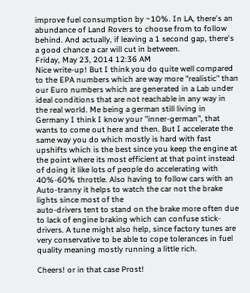improve fuel consumption by ~10%. In LA, there's an abundance of Land Rovers to choose from to follow behind. And actually, if leaving a 1 second gap, there's a good chance a car will cut in between.
Friday, May 23, 2014 12:36 AM
Nice write-up! But I think you do quite well compared to the EPA numbers which are way more "realistic" than our Euro numbers which are generated in a Lab under ideal conditions that are not reachable in any way in the real world. Me being a german still living in Germany I think I know your "inner-german", that wants to come out here and then. But I accelerate the same way you do which mostly is hard with fast upshifts which is the best since you keep the engine at the point where its most efficient at that point instead of doing it like lots of people do accelerating with 40%-60% throttle. Also having to follow cars with an Auto-tranny it helps to watch the car not the brake lights since most of the
auto-drivers tent to stand on the brake more often due to lack of engine braking which can confuse stick-drivers. A tune might also help, since factory tunes are very conservative to be able to cope tolerances in fuel quality meaning mostly running a little rich.

Cheers! or in that case Prost!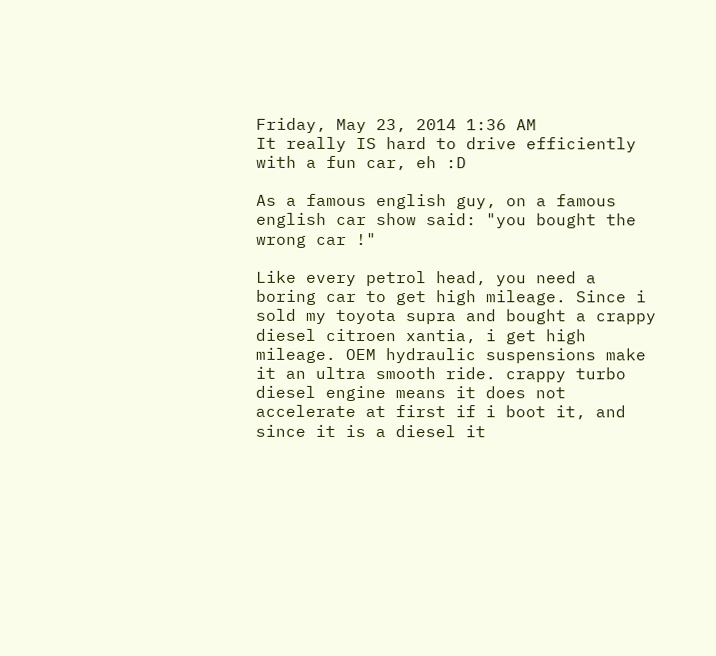Friday, May 23, 2014 1:36 AM
It really IS hard to drive efficiently with a fun car, eh :D

As a famous english guy, on a famous english car show said: "you bought the wrong car !"

Like every petrol head, you need a boring car to get high mileage. Since i sold my toyota supra and bought a crappy diesel citroen xantia, i get high mileage. OEM hydraulic suspensions make it an ultra smooth ride. crappy turbo diesel engine means it does not accelerate at first if i boot it, and since it is a diesel it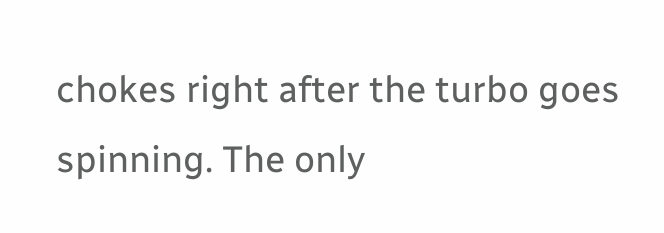chokes right after the turbo goes spinning. The only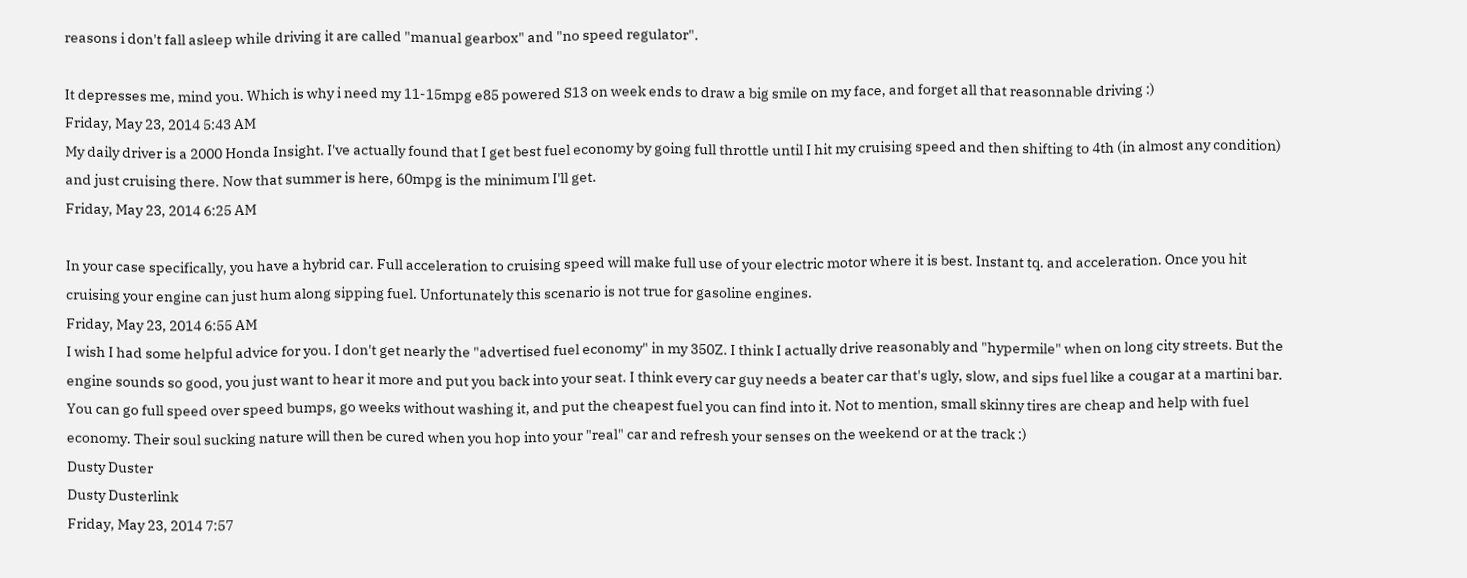reasons i don't fall asleep while driving it are called "manual gearbox" and "no speed regulator".

It depresses me, mind you. Which is why i need my 11-15mpg e85 powered S13 on week ends to draw a big smile on my face, and forget all that reasonnable driving :)
Friday, May 23, 2014 5:43 AM
My daily driver is a 2000 Honda Insight. I've actually found that I get best fuel economy by going full throttle until I hit my cruising speed and then shifting to 4th (in almost any condition) and just cruising there. Now that summer is here, 60mpg is the minimum I'll get.
Friday, May 23, 2014 6:25 AM

In your case specifically, you have a hybrid car. Full acceleration to cruising speed will make full use of your electric motor where it is best. Instant tq. and acceleration. Once you hit cruising your engine can just hum along sipping fuel. Unfortunately this scenario is not true for gasoline engines.
Friday, May 23, 2014 6:55 AM
I wish I had some helpful advice for you. I don't get nearly the "advertised fuel economy" in my 350Z. I think I actually drive reasonably and "hypermile" when on long city streets. But the engine sounds so good, you just want to hear it more and put you back into your seat. I think every car guy needs a beater car that's ugly, slow, and sips fuel like a cougar at a martini bar. You can go full speed over speed bumps, go weeks without washing it, and put the cheapest fuel you can find into it. Not to mention, small skinny tires are cheap and help with fuel economy. Their soul sucking nature will then be cured when you hop into your "real" car and refresh your senses on the weekend or at the track :)
Dusty Duster
Dusty Dusterlink
Friday, May 23, 2014 7:57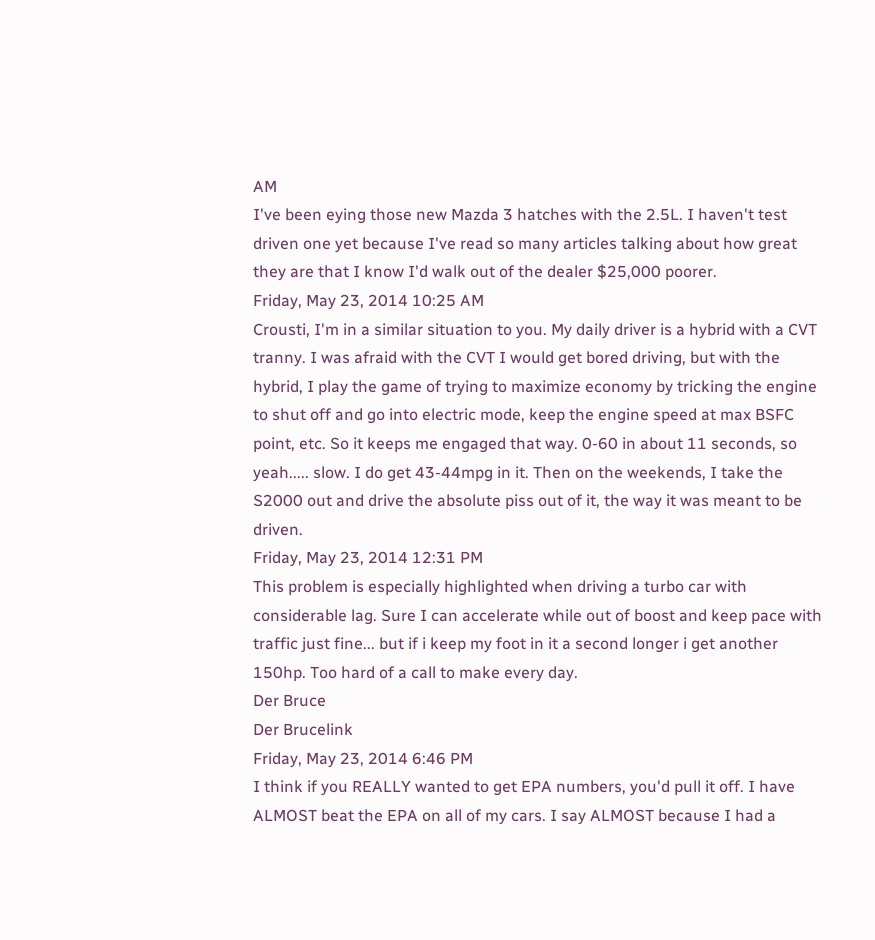AM
I've been eying those new Mazda 3 hatches with the 2.5L. I haven't test driven one yet because I've read so many articles talking about how great they are that I know I'd walk out of the dealer $25,000 poorer.
Friday, May 23, 2014 10:25 AM
Crousti, I'm in a similar situation to you. My daily driver is a hybrid with a CVT tranny. I was afraid with the CVT I would get bored driving, but with the hybrid, I play the game of trying to maximize economy by tricking the engine to shut off and go into electric mode, keep the engine speed at max BSFC point, etc. So it keeps me engaged that way. 0-60 in about 11 seconds, so yeah..... slow. I do get 43-44mpg in it. Then on the weekends, I take the S2000 out and drive the absolute piss out of it, the way it was meant to be driven.
Friday, May 23, 2014 12:31 PM
This problem is especially highlighted when driving a turbo car with considerable lag. Sure I can accelerate while out of boost and keep pace with traffic just fine... but if i keep my foot in it a second longer i get another 150hp. Too hard of a call to make every day.
Der Bruce
Der Brucelink
Friday, May 23, 2014 6:46 PM
I think if you REALLY wanted to get EPA numbers, you'd pull it off. I have ALMOST beat the EPA on all of my cars. I say ALMOST because I had a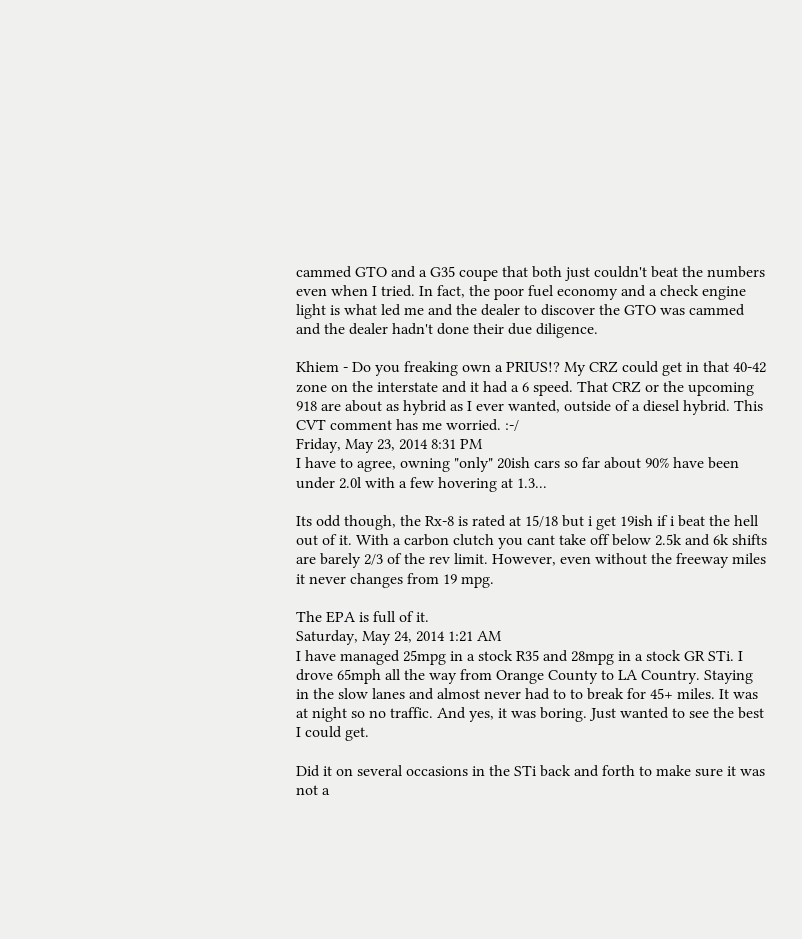cammed GTO and a G35 coupe that both just couldn't beat the numbers even when I tried. In fact, the poor fuel economy and a check engine light is what led me and the dealer to discover the GTO was cammed and the dealer hadn't done their due diligence.

Khiem - Do you freaking own a PRIUS!? My CRZ could get in that 40-42 zone on the interstate and it had a 6 speed. That CRZ or the upcoming 918 are about as hybrid as I ever wanted, outside of a diesel hybrid. This CVT comment has me worried. :-/
Friday, May 23, 2014 8:31 PM
I have to agree, owning "only" 20ish cars so far about 90% have been under 2.0l with a few hovering at 1.3...

Its odd though, the Rx-8 is rated at 15/18 but i get 19ish if i beat the hell out of it. With a carbon clutch you cant take off below 2.5k and 6k shifts are barely 2/3 of the rev limit. However, even without the freeway miles it never changes from 19 mpg.

The EPA is full of it.
Saturday, May 24, 2014 1:21 AM
I have managed 25mpg in a stock R35 and 28mpg in a stock GR STi. I drove 65mph all the way from Orange County to LA Country. Staying in the slow lanes and almost never had to to break for 45+ miles. It was at night so no traffic. And yes, it was boring. Just wanted to see the best I could get.

Did it on several occasions in the STi back and forth to make sure it was not a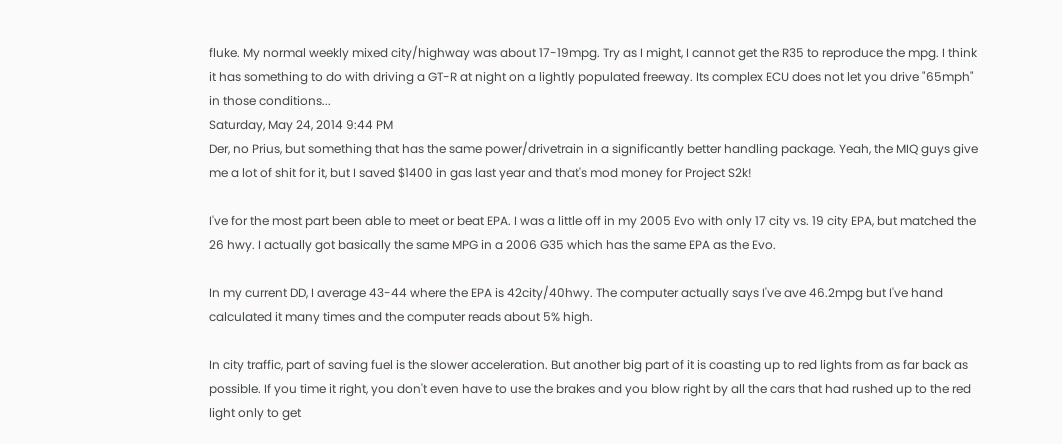fluke. My normal weekly mixed city/highway was about 17-19mpg. Try as I might, I cannot get the R35 to reproduce the mpg. I think it has something to do with driving a GT-R at night on a lightly populated freeway. Its complex ECU does not let you drive "65mph" in those conditions...
Saturday, May 24, 2014 9:44 PM
Der, no Prius, but something that has the same power/drivetrain in a significantly better handling package. Yeah, the MIQ guys give me a lot of shit for it, but I saved $1400 in gas last year and that's mod money for Project S2k!

I've for the most part been able to meet or beat EPA. I was a little off in my 2005 Evo with only 17 city vs. 19 city EPA, but matched the 26 hwy. I actually got basically the same MPG in a 2006 G35 which has the same EPA as the Evo.

In my current DD, I average 43-44 where the EPA is 42city/40hwy. The computer actually says I've ave 46.2mpg but I've hand calculated it many times and the computer reads about 5% high.

In city traffic, part of saving fuel is the slower acceleration. But another big part of it is coasting up to red lights from as far back as possible. If you time it right, you don't even have to use the brakes and you blow right by all the cars that had rushed up to the red light only to get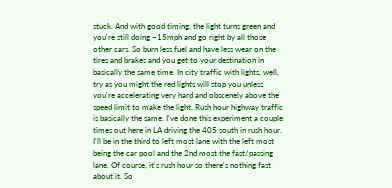stuck. And with good timing, the light turns green and you're still doing ~15mph and go right by all those other cars. So burn less fuel and have less wear on the tires and brakes and you get to your destination in basically the same time. In city traffic with lights, well, try as you might the red lights will stop you unless you're accelerating very hard and obscenely above the speed limit to make the light. Rush hour highway traffic is basically the same. I've done this experiment a couple times out here in LA driving the 405 south in rush hour. I'll be in the third to left most lane with the left most being the car pool and the 2nd most the fast/passing lane. Of course, it's rush hour so there's nothing fast about it. So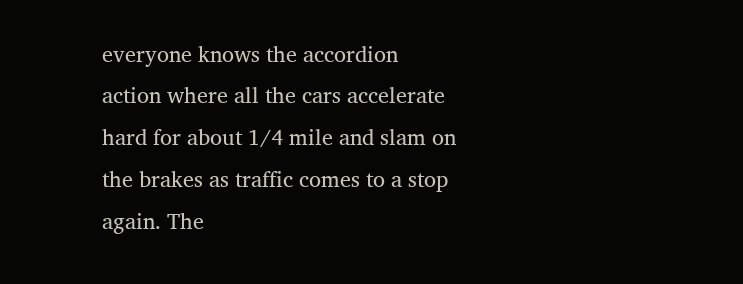everyone knows the accordion action where all the cars accelerate hard for about 1/4 mile and slam on the brakes as traffic comes to a stop again. The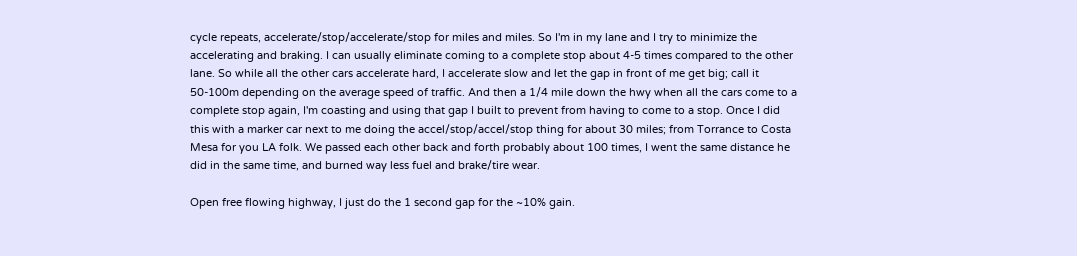cycle repeats, accelerate/stop/accelerate/stop for miles and miles. So I'm in my lane and I try to minimize the accelerating and braking. I can usually eliminate coming to a complete stop about 4-5 times compared to the other lane. So while all the other cars accelerate hard, I accelerate slow and let the gap in front of me get big; call it 50-100m depending on the average speed of traffic. And then a 1/4 mile down the hwy when all the cars come to a complete stop again, I'm coasting and using that gap I built to prevent from having to come to a stop. Once I did this with a marker car next to me doing the accel/stop/accel/stop thing for about 30 miles; from Torrance to Costa Mesa for you LA folk. We passed each other back and forth probably about 100 times, I went the same distance he did in the same time, and burned way less fuel and brake/tire wear.

Open free flowing highway, I just do the 1 second gap for the ~10% gain.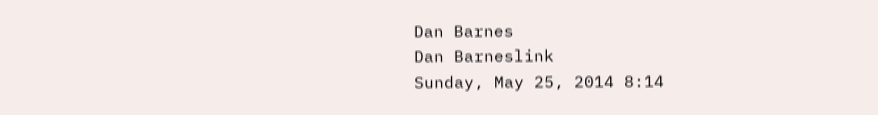Dan Barnes
Dan Barneslink
Sunday, May 25, 2014 8:14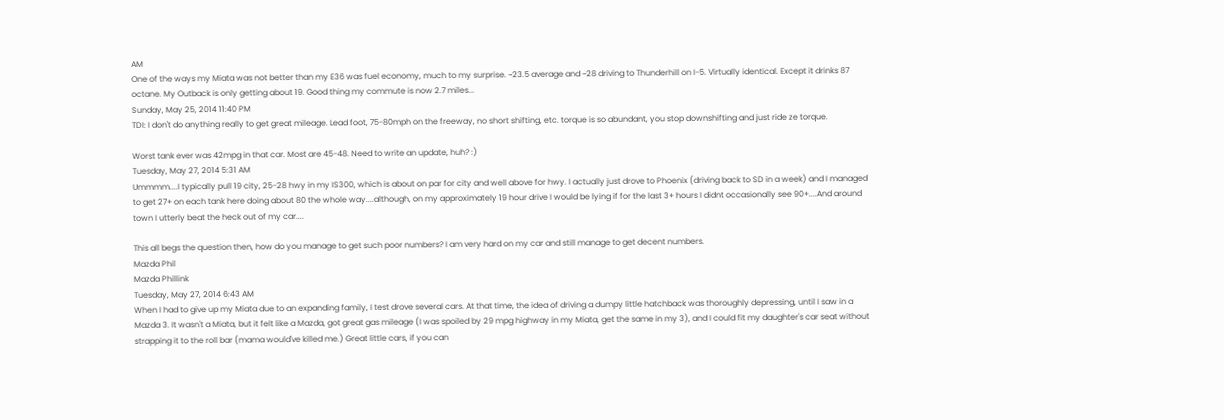AM
One of the ways my Miata was not better than my E36 was fuel economy, much to my surprise. ~23.5 average and ~28 driving to Thunderhill on I-5. Virtually identical. Except it drinks 87 octane. My Outback is only getting about 19. Good thing my commute is now 2.7 miles...
Sunday, May 25, 2014 11:40 PM
TDI: I don't do anything really to get great mileage. Lead foot, 75-80mph on the freeway, no short shifting, etc. torque is so abundant, you stop downshifting and just ride ze torque.

Worst tank ever was 42mpg in that car. Most are 45-48. Need to write an update, huh? :)
Tuesday, May 27, 2014 5:31 AM
Ummmm....I typically pull 19 city, 25-28 hwy in my IS300, which is about on par for city and well above for hwy. I actually just drove to Phoenix (driving back to SD in a week) and I managed to get 27+ on each tank here doing about 80 the whole way....although, on my approximately 19 hour drive I would be lying if for the last 3+ hours I didnt occasionally see 90+....And around town I utterly beat the heck out of my car....

This all begs the question then, how do you manage to get such poor numbers? I am very hard on my car and still manage to get decent numbers.
Mazda Phil
Mazda Phillink
Tuesday, May 27, 2014 6:43 AM
When I had to give up my Miata due to an expanding family, I test drove several cars. At that time, the idea of driving a dumpy little hatchback was thoroughly depressing, until I saw in a Mazda 3. It wasn't a Miata, but it felt like a Mazda, got great gas mileage (I was spoiled by 29 mpg highway in my Miata, get the same in my 3), and I could fit my daughter's car seat without strapping it to the roll bar (mama would've killed me.) Great little cars, if you can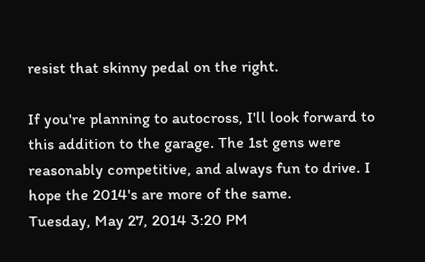resist that skinny pedal on the right.

If you're planning to autocross, I'll look forward to this addition to the garage. The 1st gens were reasonably competitive, and always fun to drive. I hope the 2014's are more of the same.
Tuesday, May 27, 2014 3:20 PM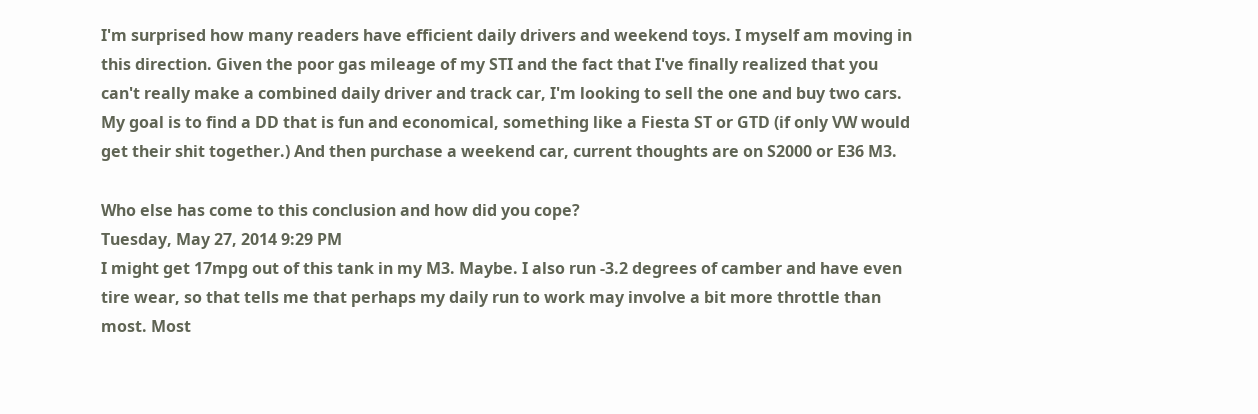I'm surprised how many readers have efficient daily drivers and weekend toys. I myself am moving in this direction. Given the poor gas mileage of my STI and the fact that I've finally realized that you can't really make a combined daily driver and track car, I'm looking to sell the one and buy two cars. My goal is to find a DD that is fun and economical, something like a Fiesta ST or GTD (if only VW would get their shit together.) And then purchase a weekend car, current thoughts are on S2000 or E36 M3.

Who else has come to this conclusion and how did you cope?
Tuesday, May 27, 2014 9:29 PM
I might get 17mpg out of this tank in my M3. Maybe. I also run -3.2 degrees of camber and have even tire wear, so that tells me that perhaps my daily run to work may involve a bit more throttle than most. Most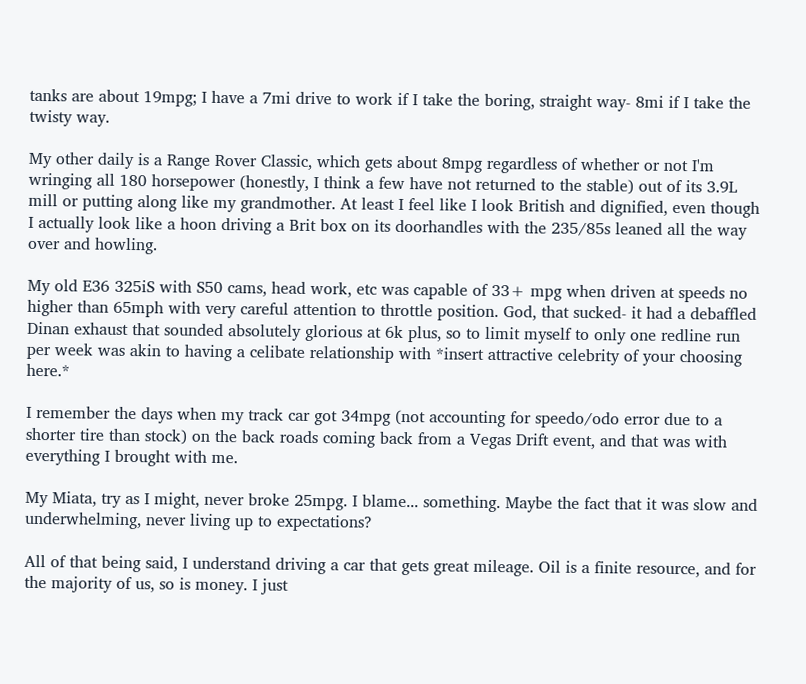tanks are about 19mpg; I have a 7mi drive to work if I take the boring, straight way- 8mi if I take the twisty way.

My other daily is a Range Rover Classic, which gets about 8mpg regardless of whether or not I'm wringing all 180 horsepower (honestly, I think a few have not returned to the stable) out of its 3.9L mill or putting along like my grandmother. At least I feel like I look British and dignified, even though I actually look like a hoon driving a Brit box on its doorhandles with the 235/85s leaned all the way over and howling.

My old E36 325iS with S50 cams, head work, etc was capable of 33+ mpg when driven at speeds no higher than 65mph with very careful attention to throttle position. God, that sucked- it had a debaffled Dinan exhaust that sounded absolutely glorious at 6k plus, so to limit myself to only one redline run per week was akin to having a celibate relationship with *insert attractive celebrity of your choosing here.*

I remember the days when my track car got 34mpg (not accounting for speedo/odo error due to a shorter tire than stock) on the back roads coming back from a Vegas Drift event, and that was with everything I brought with me.

My Miata, try as I might, never broke 25mpg. I blame... something. Maybe the fact that it was slow and underwhelming, never living up to expectations?

All of that being said, I understand driving a car that gets great mileage. Oil is a finite resource, and for the majority of us, so is money. I just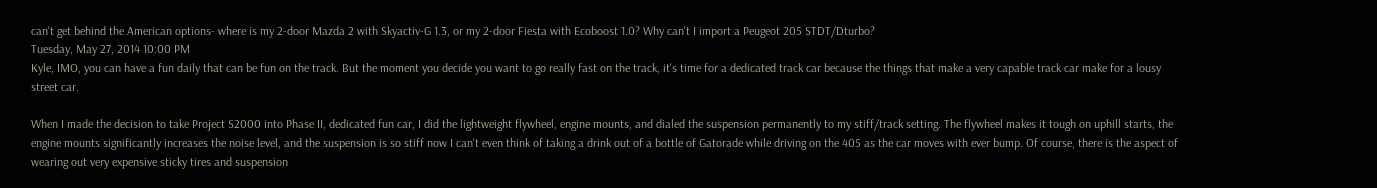can't get behind the American options- where is my 2-door Mazda 2 with Skyactiv-G 1.3, or my 2-door Fiesta with Ecoboost 1.0? Why can't I import a Peugeot 205 STDT/Dturbo?
Tuesday, May 27, 2014 10:00 PM
Kyle, IMO, you can have a fun daily that can be fun on the track. But the moment you decide you want to go really fast on the track, it's time for a dedicated track car because the things that make a very capable track car make for a lousy street car.

When I made the decision to take Project S2000 into Phase II, dedicated fun car, I did the lightweight flywheel, engine mounts, and dialed the suspension permanently to my stiff/track setting. The flywheel makes it tough on uphill starts, the engine mounts significantly increases the noise level, and the suspension is so stiff now I can't even think of taking a drink out of a bottle of Gatorade while driving on the 405 as the car moves with ever bump. Of course, there is the aspect of wearing out very expensive sticky tires and suspension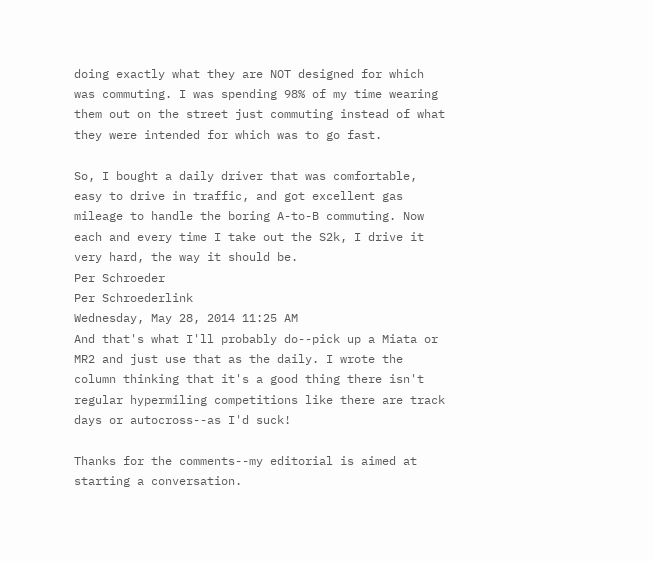doing exactly what they are NOT designed for which was commuting. I was spending 98% of my time wearing them out on the street just commuting instead of what they were intended for which was to go fast.

So, I bought a daily driver that was comfortable, easy to drive in traffic, and got excellent gas mileage to handle the boring A-to-B commuting. Now each and every time I take out the S2k, I drive it very hard, the way it should be.
Per Schroeder
Per Schroederlink
Wednesday, May 28, 2014 11:25 AM
And that's what I'll probably do--pick up a Miata or MR2 and just use that as the daily. I wrote the column thinking that it's a good thing there isn't regular hypermiling competitions like there are track days or autocross--as I'd suck!

Thanks for the comments--my editorial is aimed at starting a conversation.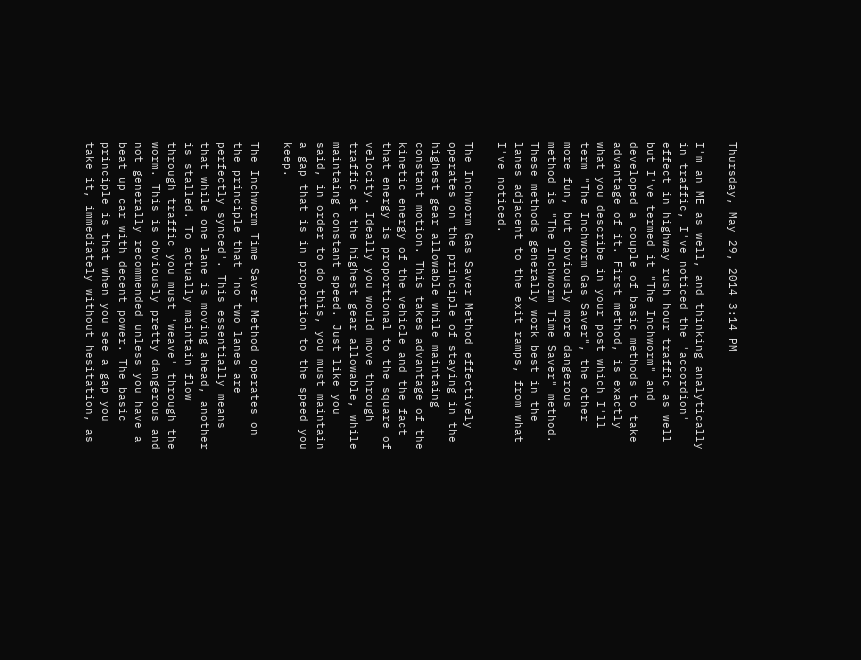Thursday, May 29, 2014 3:14 PM

I'm an ME as well, and thinking analytically in traffic, I've noticed the 'accordion' effect in highway rush hour traffic as well but I've termed it "The Inchworm" and developed a couple of basic methods to take advantage of it. First method, is exactly what you describe in your post which I'll term "The Inchworm Gas Saver", the other more fun, but obviously more dangerous method is "The Inchworm Time Saver" method. These methods generally work best in the lanes adjacent to the exit ramps, from what I've noticed.

The Inchworm Gas Saver Method effectively operates on the principle of staying in the highest gear allowable while maintaing constant motion. This takes advantage of the kinetic energy of the vehicle and the fact that energy is proportional to the square of velocity. Ideally you would move through traffic at the highest gear allowable, while maintaing constant speed. Just like you said, in order to do this, you must maintain a gap that is in proportion to the speed you keep.

The Inchworm Time Saver Method operates on the principle that 'no two lanes are perfectly synced'. This essentially means that while one lane is moving ahead, another is stalled. To actually maintain flow through traffic you must 'weave' through the worm. This is obviously pretty dangerous and not generally recommended unless you have a beat up car with decent power. The basic principle is that when you see a gap you take it, immediately without hesitation, as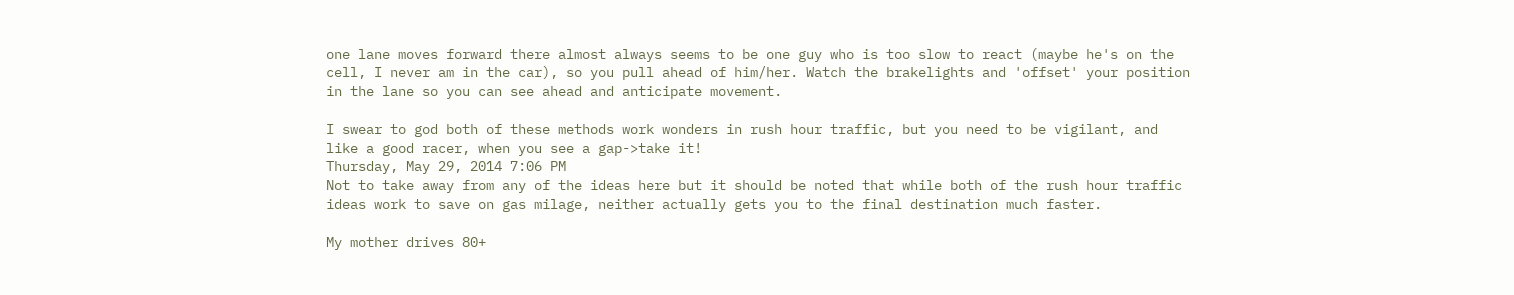one lane moves forward there almost always seems to be one guy who is too slow to react (maybe he's on the cell, I never am in the car), so you pull ahead of him/her. Watch the brakelights and 'offset' your position in the lane so you can see ahead and anticipate movement.

I swear to god both of these methods work wonders in rush hour traffic, but you need to be vigilant, and like a good racer, when you see a gap->take it!
Thursday, May 29, 2014 7:06 PM
Not to take away from any of the ideas here but it should be noted that while both of the rush hour traffic ideas work to save on gas milage, neither actually gets you to the final destination much faster.

My mother drives 80+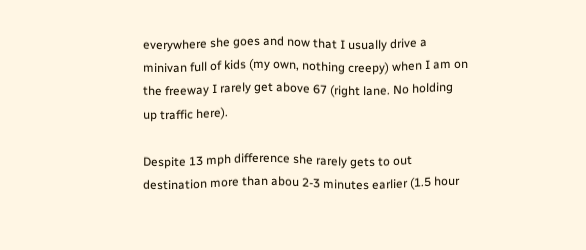everywhere she goes and now that I usually drive a minivan full of kids (my own, nothing creepy) when I am on the freeway I rarely get above 67 (right lane. No holding up traffic here).

Despite 13 mph difference she rarely gets to out destination more than abou 2-3 minutes earlier (1.5 hour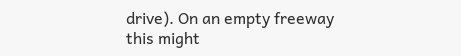drive). On an empty freeway this might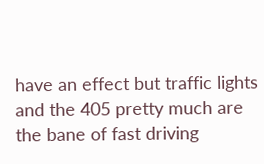have an effect but traffic lights and the 405 pretty much are the bane of fast driving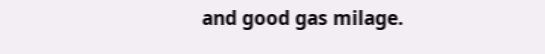and good gas milage.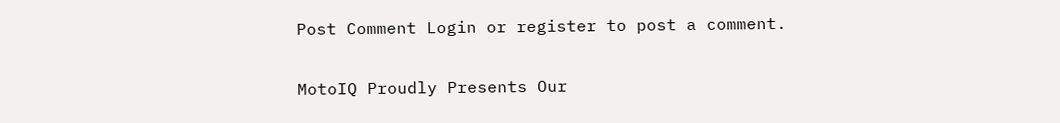Post Comment Login or register to post a comment.

MotoIQ Proudly Presents Our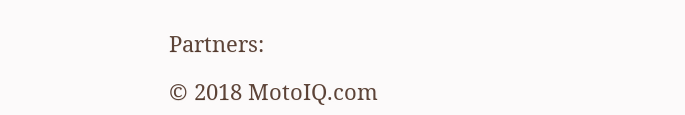Partners:

© 2018 MotoIQ.com